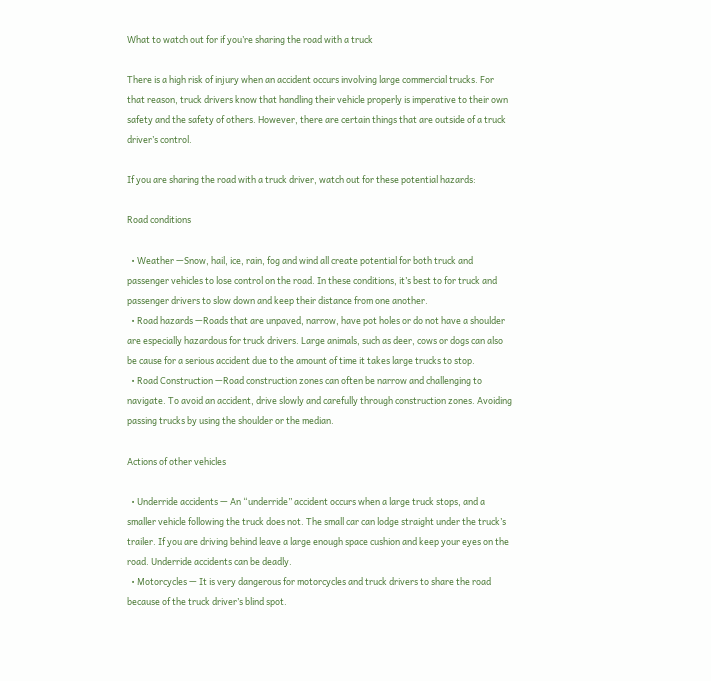What to watch out for if you’re sharing the road with a truck

There is a high risk of injury when an accident occurs involving large commercial trucks. For that reason, truck drivers know that handling their vehicle properly is imperative to their own safety and the safety of others. However, there are certain things that are outside of a truck driver’s control.

If you are sharing the road with a truck driver, watch out for these potential hazards:

Road conditions

  • Weather —Snow, hail, ice, rain, fog and wind all create potential for both truck and passenger vehicles to lose control on the road. In these conditions, it’s best to for truck and passenger drivers to slow down and keep their distance from one another.
  • Road hazards —Roads that are unpaved, narrow, have pot holes or do not have a shoulder are especially hazardous for truck drivers. Large animals, such as deer, cows or dogs can also be cause for a serious accident due to the amount of time it takes large trucks to stop.
  • Road Construction —Road construction zones can often be narrow and challenging to navigate. To avoid an accident, drive slowly and carefully through construction zones. Avoiding passing trucks by using the shoulder or the median.

Actions of other vehicles

  • Underride accidents — An “underride” accident occurs when a large truck stops, and a smaller vehicle following the truck does not. The small car can lodge straight under the truck’s trailer. If you are driving behind leave a large enough space cushion and keep your eyes on the road. Underride accidents can be deadly.
  • Motorcycles — It is very dangerous for motorcycles and truck drivers to share the road because of the truck driver’s blind spot.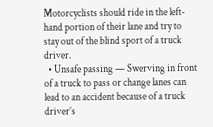Motorcyclists should ride in the left-hand portion of their lane and try to stay out of the blind sport of a truck driver.
  • Unsafe passing — Swerving in front of a truck to pass or change lanes can lead to an accident because of a truck driver’s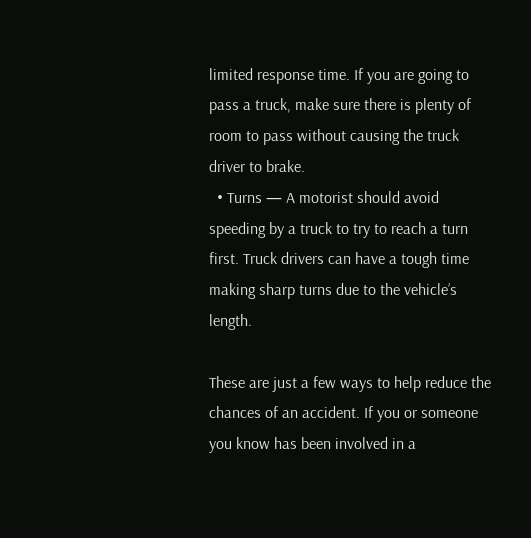limited response time. If you are going to pass a truck, make sure there is plenty of room to pass without causing the truck driver to brake.
  • Turns — A motorist should avoid speeding by a truck to try to reach a turn first. Truck drivers can have a tough time making sharp turns due to the vehicle’s length.

These are just a few ways to help reduce the chances of an accident. If you or someone you know has been involved in a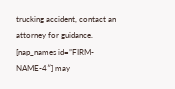trucking accident, contact an attorney for guidance. [nap_names id=”FIRM-NAME-4″] may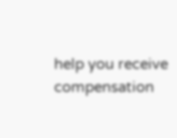help you receive compensation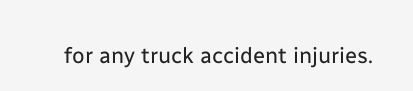for any truck accident injuries.